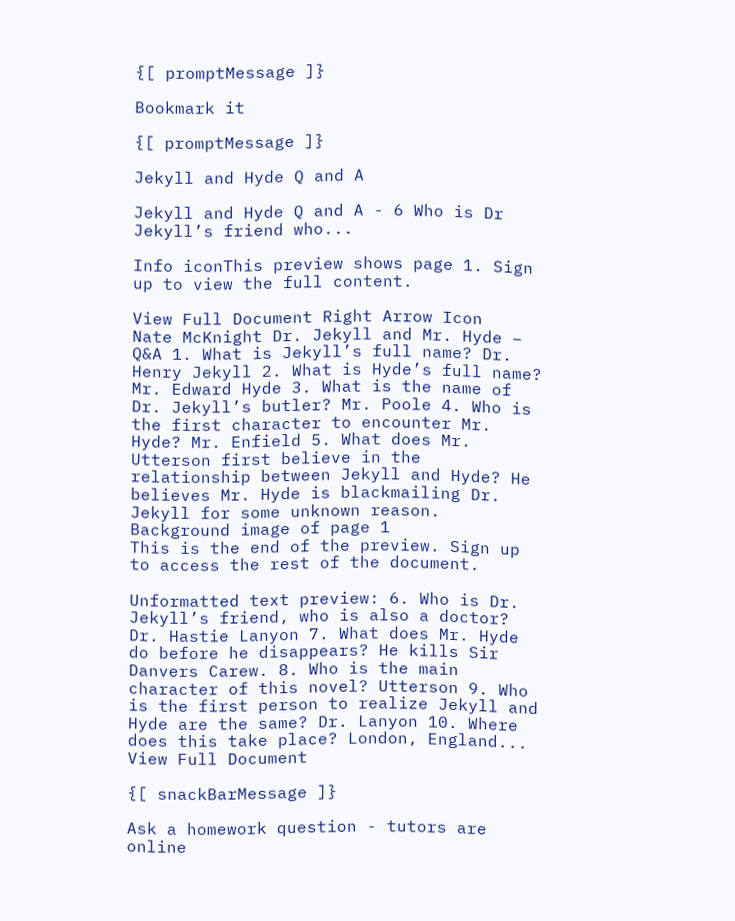{[ promptMessage ]}

Bookmark it

{[ promptMessage ]}

Jekyll and Hyde Q and A

Jekyll and Hyde Q and A - 6 Who is Dr Jekyll’s friend who...

Info iconThis preview shows page 1. Sign up to view the full content.

View Full Document Right Arrow Icon
Nate McKnight Dr. Jekyll and Mr. Hyde – Q&A 1. What is Jekyll’s full name? Dr. Henry Jekyll 2. What is Hyde’s full name? Mr. Edward Hyde 3. What is the name of Dr. Jekyll’s butler? Mr. Poole 4. Who is the first character to encounter Mr. Hyde? Mr. Enfield 5. What does Mr. Utterson first believe in the relationship between Jekyll and Hyde? He believes Mr. Hyde is blackmailing Dr. Jekyll for some unknown reason.
Background image of page 1
This is the end of the preview. Sign up to access the rest of the document.

Unformatted text preview: 6. Who is Dr. Jekyll’s friend, who is also a doctor? Dr. Hastie Lanyon 7. What does Mr. Hyde do before he disappears? He kills Sir Danvers Carew. 8. Who is the main character of this novel? Utterson 9. Who is the first person to realize Jekyll and Hyde are the same? Dr. Lanyon 10. Where does this take place? London, England...
View Full Document

{[ snackBarMessage ]}

Ask a homework question - tutors are online